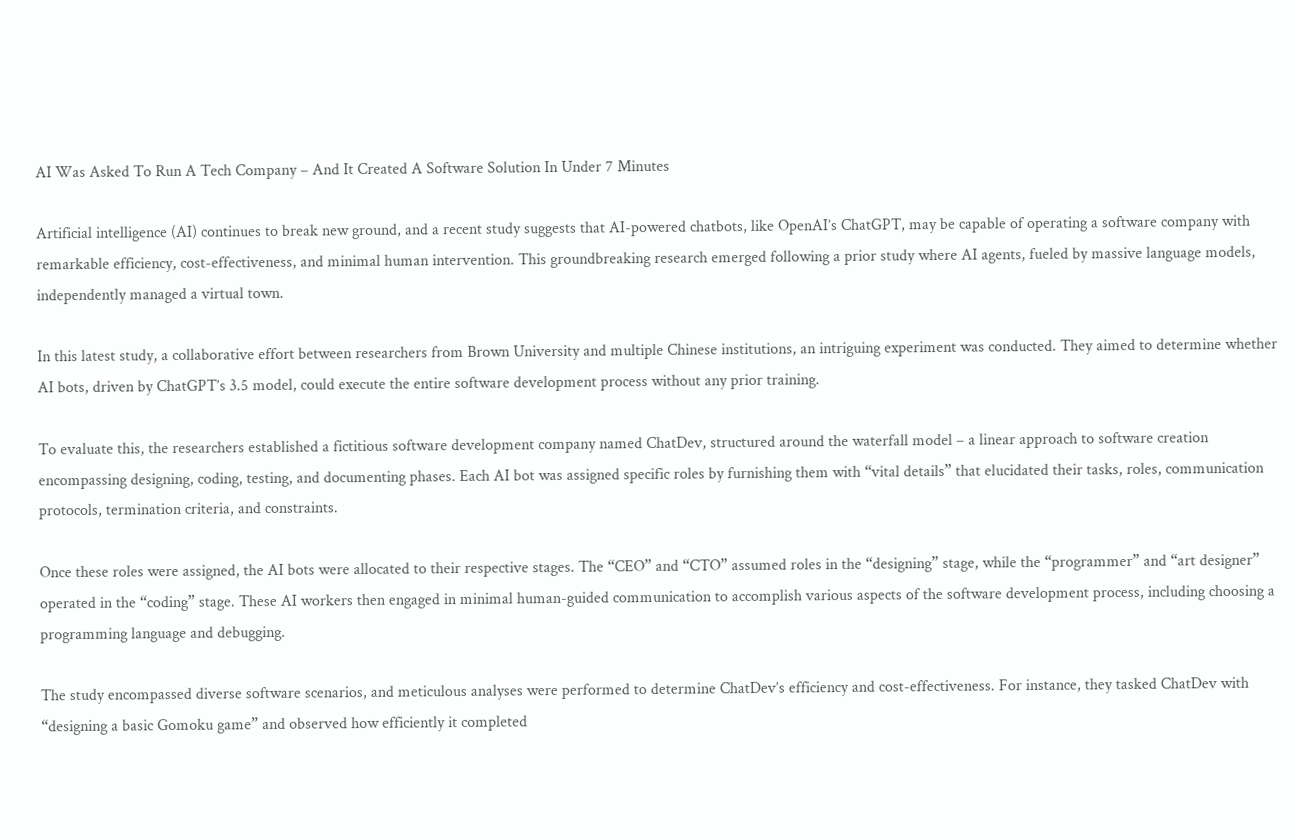AI Was Asked To Run A Tech Company – And It Created A Software Solution In Under 7 Minutes

Artificial intelligence (AI) continues to break new ground, and a recent study suggests that AI-powered chatbots, like OpenAI’s ChatGPT, may be capable of operating a software company with remarkable efficiency, cost-effectiveness, and minimal human intervention. This groundbreaking research emerged following a prior study where AI agents, fueled by massive language models, independently managed a virtual town.

In this latest study, a collaborative effort between researchers from Brown University and multiple Chinese institutions, an intriguing experiment was conducted. They aimed to determine whether AI bots, driven by ChatGPT’s 3.5 model, could execute the entire software development process without any prior training.

To evaluate this, the researchers established a fictitious software development company named ChatDev, structured around the waterfall model – a linear approach to software creation encompassing designing, coding, testing, and documenting phases. Each AI bot was assigned specific roles by furnishing them with “vital details” that elucidated their tasks, roles, communication protocols, termination criteria, and constraints.

Once these roles were assigned, the AI bots were allocated to their respective stages. The “CEO” and “CTO” assumed roles in the “designing” stage, while the “programmer” and “art designer” operated in the “coding” stage. These AI workers then engaged in minimal human-guided communication to accomplish various aspects of the software development process, including choosing a programming language and debugging.

The study encompassed diverse software scenarios, and meticulous analyses were performed to determine ChatDev’s efficiency and cost-effectiveness. For instance, they tasked ChatDev with “designing a basic Gomoku game” and observed how efficiently it completed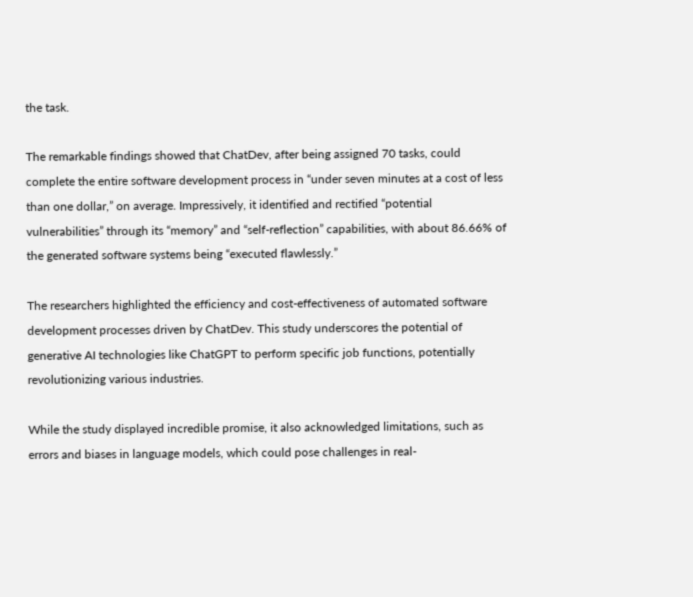the task.

The remarkable findings showed that ChatDev, after being assigned 70 tasks, could complete the entire software development process in “under seven minutes at a cost of less than one dollar,” on average. Impressively, it identified and rectified “potential vulnerabilities” through its “memory” and “self-reflection” capabilities, with about 86.66% of the generated software systems being “executed flawlessly.”

The researchers highlighted the efficiency and cost-effectiveness of automated software development processes driven by ChatDev. This study underscores the potential of generative AI technologies like ChatGPT to perform specific job functions, potentially revolutionizing various industries.

While the study displayed incredible promise, it also acknowledged limitations, such as errors and biases in language models, which could pose challenges in real-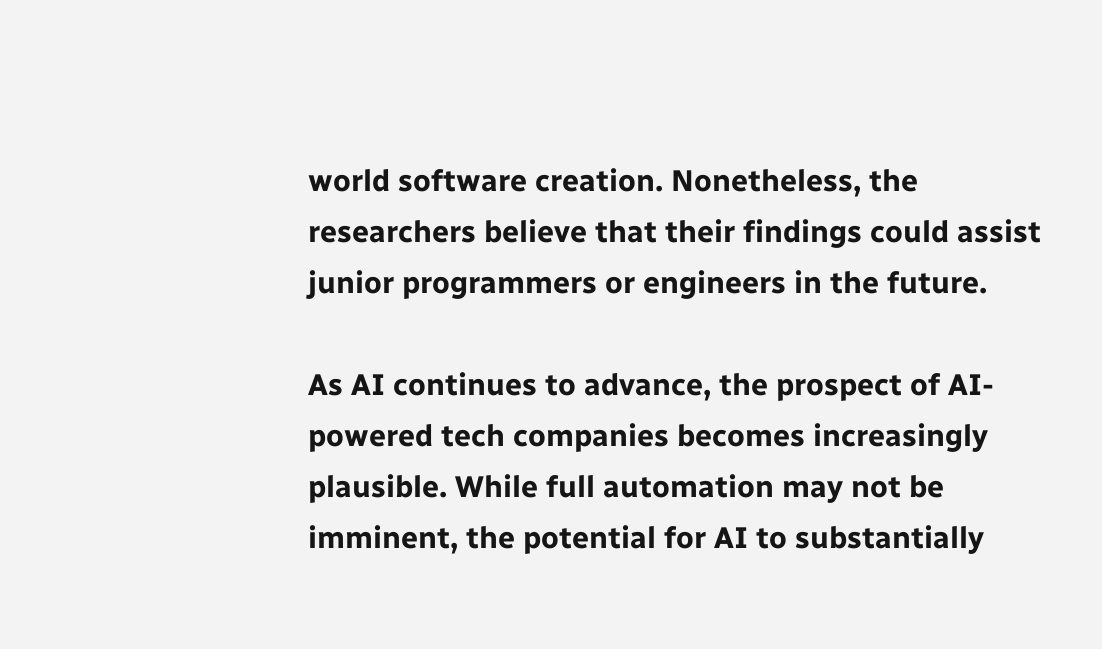world software creation. Nonetheless, the researchers believe that their findings could assist junior programmers or engineers in the future.

As AI continues to advance, the prospect of AI-powered tech companies becomes increasingly plausible. While full automation may not be imminent, the potential for AI to substantially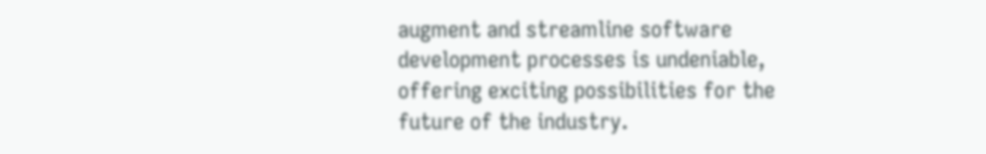augment and streamline software development processes is undeniable, offering exciting possibilities for the future of the industry.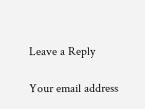Leave a Reply

Your email address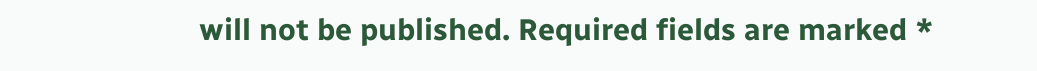will not be published. Required fields are marked *